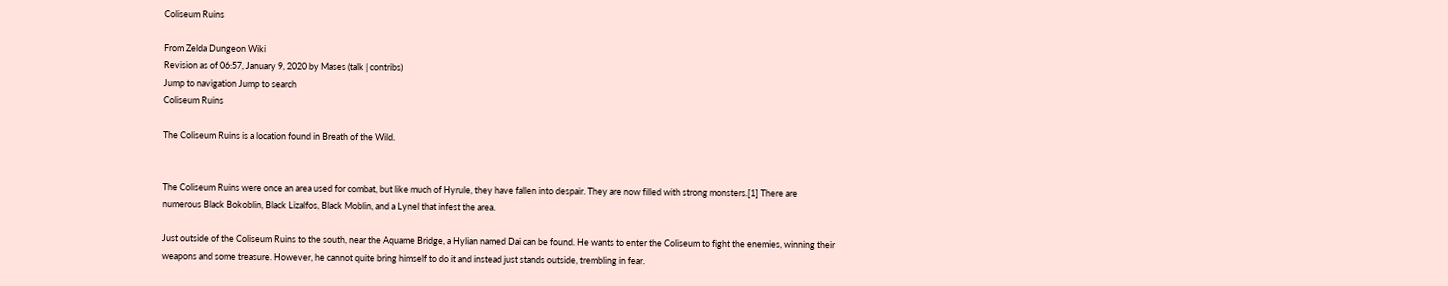Coliseum Ruins

From Zelda Dungeon Wiki
Revision as of 06:57, January 9, 2020 by Mases (talk | contribs)
Jump to navigation Jump to search
Coliseum Ruins

The Coliseum Ruins is a location found in Breath of the Wild.


The Coliseum Ruins were once an area used for combat, but like much of Hyrule, they have fallen into despair. They are now filled with strong monsters.[1] There are numerous Black Bokoblin, Black Lizalfos, Black Moblin, and a Lynel that infest the area.

Just outside of the Coliseum Ruins to the south, near the Aquame Bridge, a Hylian named Dai can be found. He wants to enter the Coliseum to fight the enemies, winning their weapons and some treasure. However, he cannot quite bring himself to do it and instead just stands outside, trembling in fear.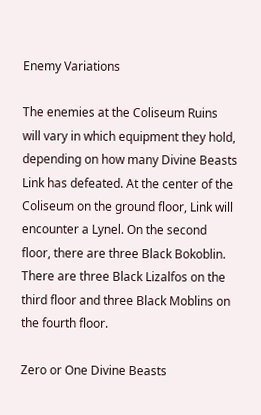Enemy Variations

The enemies at the Coliseum Ruins will vary in which equipment they hold, depending on how many Divine Beasts Link has defeated. At the center of the Coliseum on the ground floor, Link will encounter a Lynel. On the second floor, there are three Black Bokoblin. There are three Black Lizalfos on the third floor and three Black Moblins on the fourth floor.

Zero or One Divine Beasts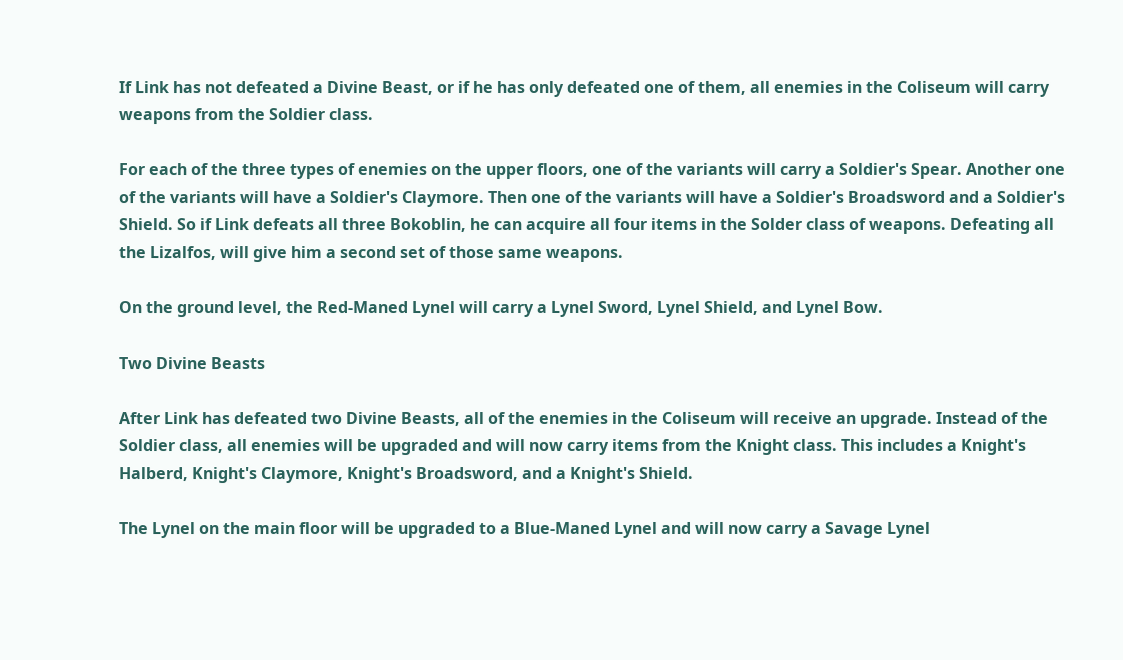If Link has not defeated a Divine Beast, or if he has only defeated one of them, all enemies in the Coliseum will carry weapons from the Soldier class.

For each of the three types of enemies on the upper floors, one of the variants will carry a Soldier's Spear. Another one of the variants will have a Soldier's Claymore. Then one of the variants will have a Soldier's Broadsword and a Soldier's Shield. So if Link defeats all three Bokoblin, he can acquire all four items in the Solder class of weapons. Defeating all the Lizalfos, will give him a second set of those same weapons.

On the ground level, the Red-Maned Lynel will carry a Lynel Sword, Lynel Shield, and Lynel Bow.

Two Divine Beasts

After Link has defeated two Divine Beasts, all of the enemies in the Coliseum will receive an upgrade. Instead of the Soldier class, all enemies will be upgraded and will now carry items from the Knight class. This includes a Knight's Halberd, Knight's Claymore, Knight's Broadsword, and a Knight's Shield.

The Lynel on the main floor will be upgraded to a Blue-Maned Lynel and will now carry a Savage Lynel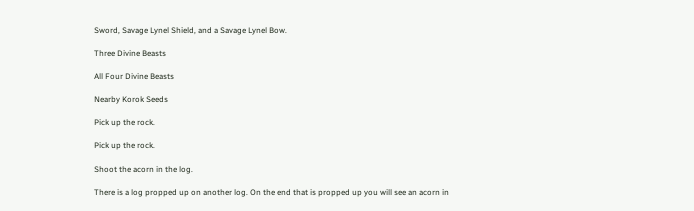Sword, Savage Lynel Shield, and a Savage Lynel Bow.

Three Divine Beasts

All Four Divine Beasts

Nearby Korok Seeds

Pick up the rock.

Pick up the rock.

Shoot the acorn in the log.

There is a log propped up on another log. On the end that is propped up you will see an acorn in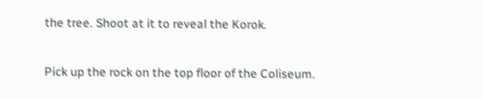the tree. Shoot at it to reveal the Korok.

Pick up the rock on the top floor of the Coliseum.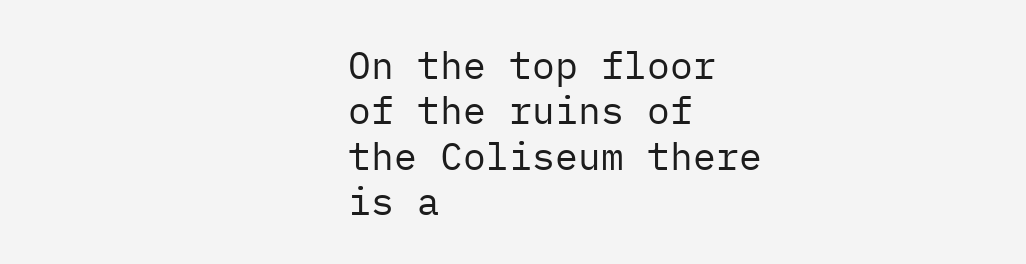On the top floor of the ruins of the Coliseum there is a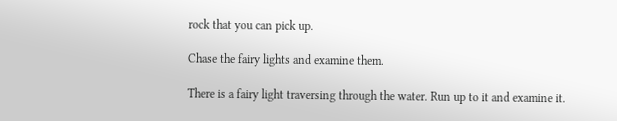rock that you can pick up.

Chase the fairy lights and examine them.

There is a fairy light traversing through the water. Run up to it and examine it.